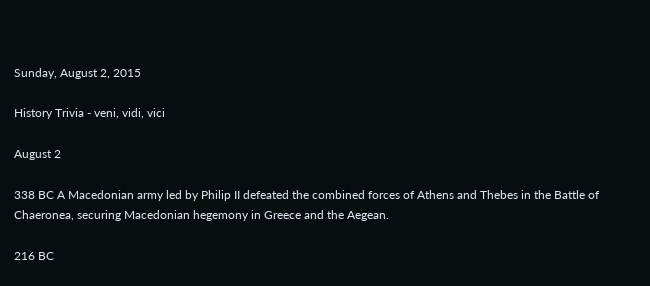Sunday, August 2, 2015

History Trivia - veni, vidi, vici

August 2

338 BC A Macedonian army led by Philip II defeated the combined forces of Athens and Thebes in the Battle of Chaeronea, securing Macedonian hegemony in Greece and the Aegean.

216 BC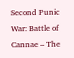Second Punic War: Battle of Cannae – The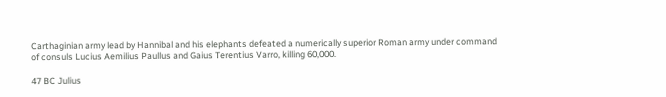Carthaginian army lead by Hannibal and his elephants defeated a numerically superior Roman army under command of consuls Lucius Aemilius Paullus and Gaius Terentius Varro, killing 60,000.

47 BC Julius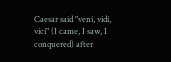Caesar said "veni, vidi, vici" (I came, I saw, I conquered) after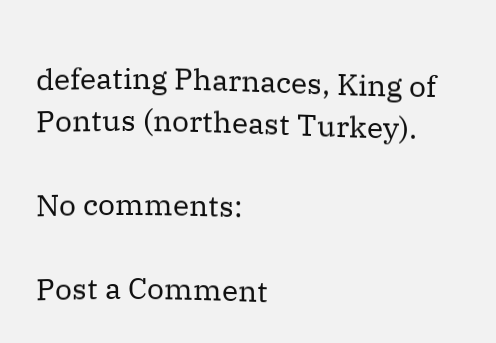defeating Pharnaces, King of Pontus (northeast Turkey).

No comments:

Post a Comment